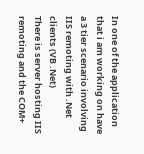In one of the application that i am working on have a 3 tier scenario involving IIS remoting with .Net clients (VB .Net)
There is server hosting IIS remoting and the COM+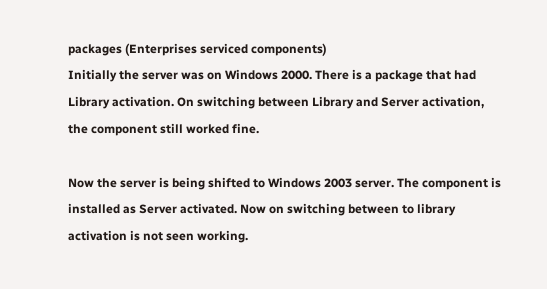packages (Enterprises serviced components)
Initially the server was on Windows 2000. There is a package that had Library activation. On switching between Library and Server activation, the component still worked fine.

Now the server is being shifted to Windows 2003 server. The component is installed as Server activated. Now on switching between to library activation is not seen working.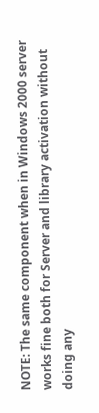NOTE: The same component when in Windows 2000 server works fine both for Server and library activation without doing any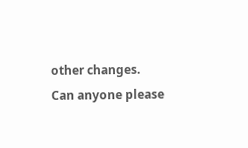other changes.
Can anyone please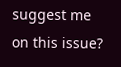suggest me on this issue?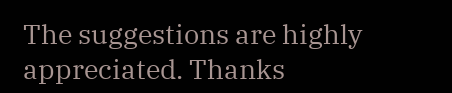The suggestions are highly appreciated. Thanks